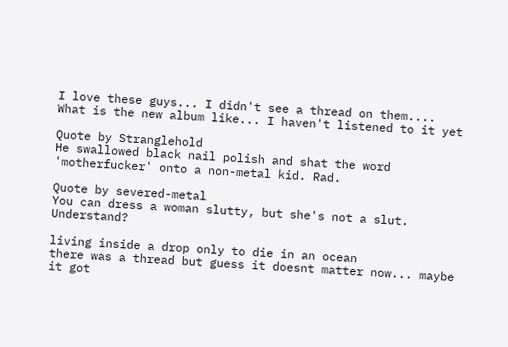I love these guys... I didn't see a thread on them.... What is the new album like... I haven't listened to it yet

Quote by Stranglehold
He swallowed black nail polish and shat the word 'motherfucker' onto a non-metal kid. Rad.

Quote by severed-metal
You can dress a woman slutty, but she's not a slut. Understand?

living inside a drop only to die in an ocean
there was a thread but guess it doesnt matter now... maybe it got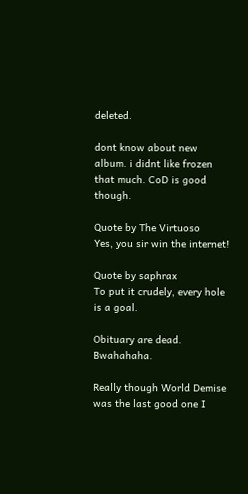deleted.

dont know about new album. i didnt like frozen that much. CoD is good though.

Quote by The Virtuoso
Yes, you sir win the internet!

Quote by saphrax
To put it crudely, every hole is a goal.

Obituary are dead. Bwahahaha.

Really though World Demise was the last good one I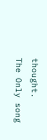thought.
The Only song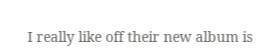I really like off their new album is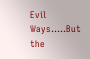Evil Ways.....But the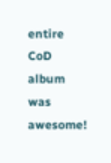entire CoD album was awesome!